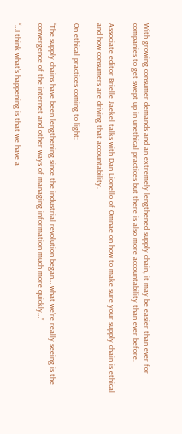With growing consumer demands and an extremely lengthened supply chain, it may be easier than ever for companies to get swept up in unethical practices but there is also more accountability than ever before.

Associate editor Brielle Jaekel talks with Dan Lionello of Omnae on how to make sure your supply chain is ethical and how consumers are driving that accountability.

On ethical practices coming to light:

“The supply chains have been lengthening since the industrial revolution began… what we’re really seeing is the convergence of the internet and other ways of managing information much more quickly…”

“…I think what’s happening is that we have a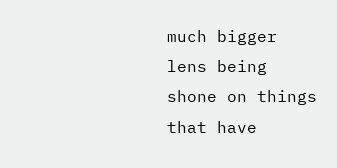much bigger lens being shone on things that have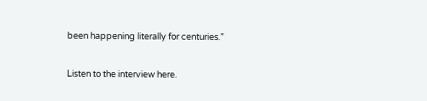been happening literally for centuries.”

Listen to the interview here.